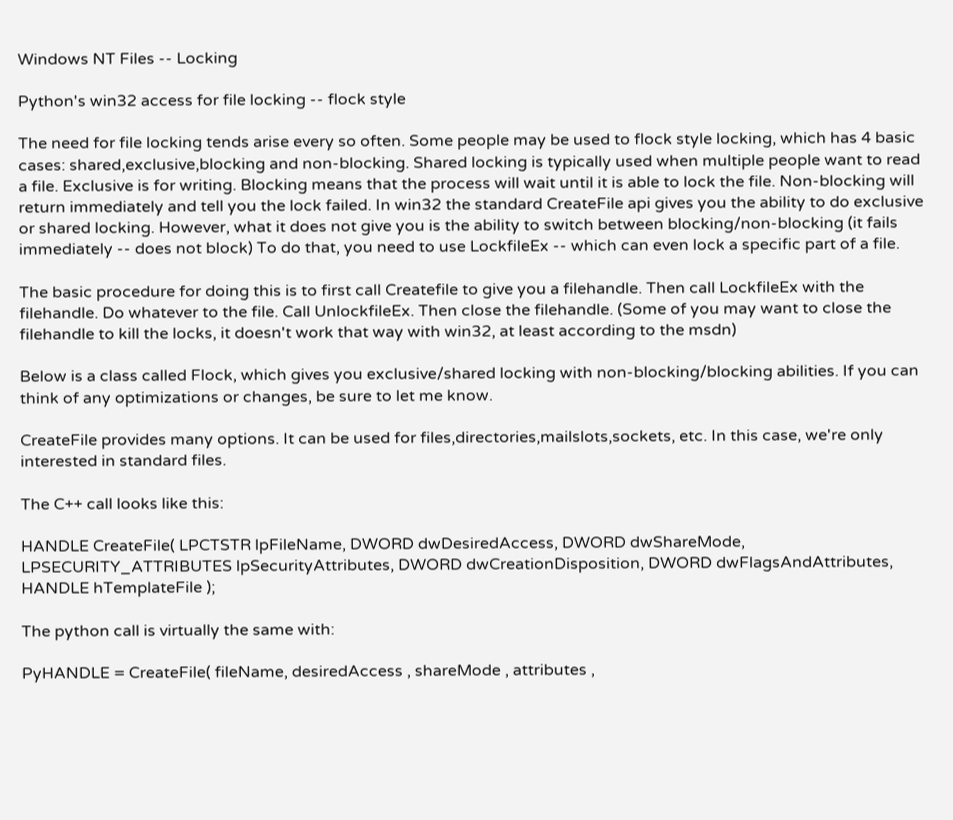Windows NT Files -- Locking

Python's win32 access for file locking -- flock style

The need for file locking tends arise every so often. Some people may be used to flock style locking, which has 4 basic cases: shared,exclusive,blocking and non-blocking. Shared locking is typically used when multiple people want to read a file. Exclusive is for writing. Blocking means that the process will wait until it is able to lock the file. Non-blocking will return immediately and tell you the lock failed. In win32 the standard CreateFile api gives you the ability to do exclusive or shared locking. However, what it does not give you is the ability to switch between blocking/non-blocking (it fails immediately -- does not block) To do that, you need to use LockfileEx -- which can even lock a specific part of a file.

The basic procedure for doing this is to first call Createfile to give you a filehandle. Then call LockfileEx with the filehandle. Do whatever to the file. Call UnlockfileEx. Then close the filehandle. (Some of you may want to close the filehandle to kill the locks, it doesn't work that way with win32, at least according to the msdn)

Below is a class called Flock, which gives you exclusive/shared locking with non-blocking/blocking abilities. If you can think of any optimizations or changes, be sure to let me know.

CreateFile provides many options. It can be used for files,directories,mailslots,sockets, etc. In this case, we're only interested in standard files.

The C++ call looks like this:

HANDLE CreateFile( LPCTSTR lpFileName, DWORD dwDesiredAccess, DWORD dwShareMode, LPSECURITY_ATTRIBUTES lpSecurityAttributes, DWORD dwCreationDisposition, DWORD dwFlagsAndAttributes, HANDLE hTemplateFile );

The python call is virtually the same with:

PyHANDLE = CreateFile( fileName, desiredAccess , shareMode , attributes ,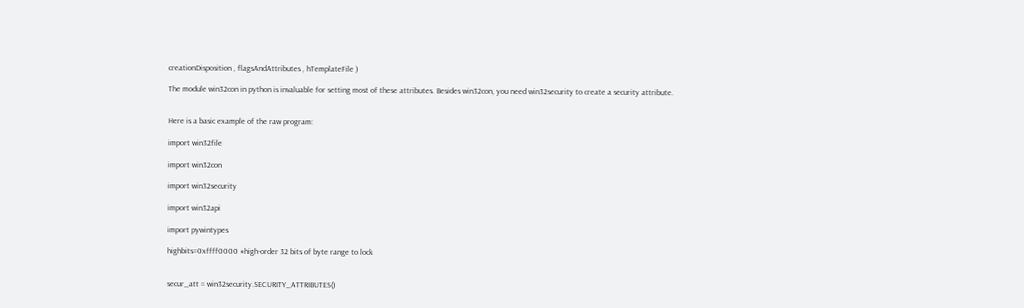creationDisposition , flagsAndAttributes , hTemplateFile )

The module win32con in python is invaluable for setting most of these attributes. Besides win32con, you need win32security to create a security attribute.


Here is a basic example of the raw program:

import win32file

import win32con

import win32security

import win32api

import pywintypes

highbits=0xffff0000 #high-order 32 bits of byte range to lock


secur_att = win32security.SECURITY_ATTRIBUTES()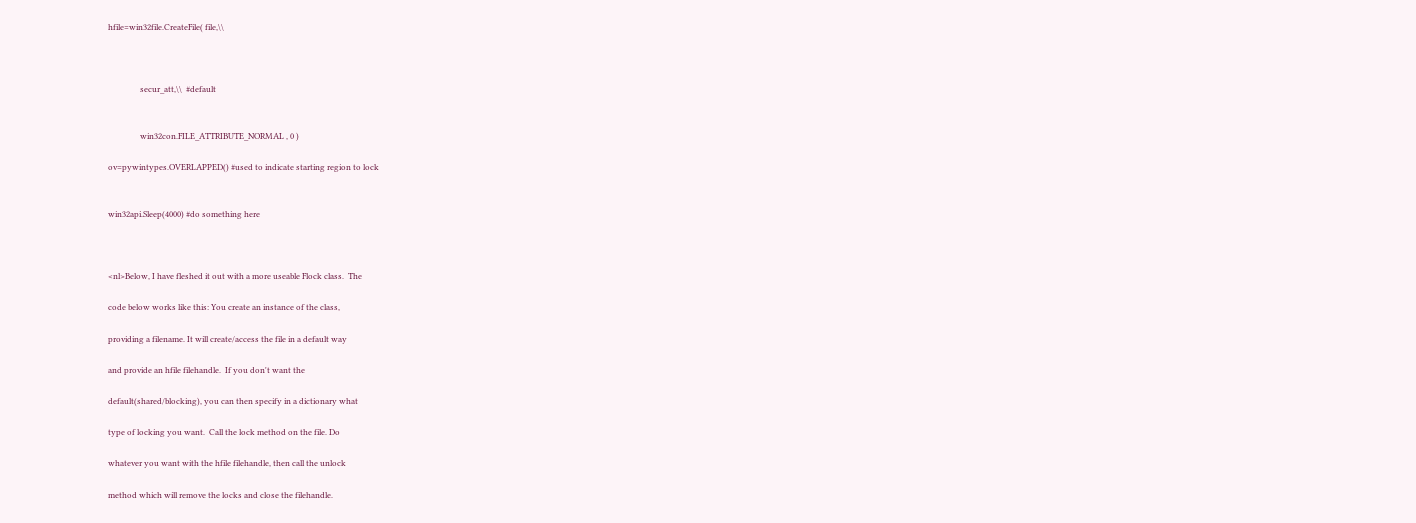hfile=win32file.CreateFile( file,\\



                secur_att,\\  #default


                win32con.FILE_ATTRIBUTE_NORMAL , 0 )

ov=pywintypes.OVERLAPPED() #used to indicate starting region to lock


win32api.Sleep(4000) #do something here



<nl>Below, I have fleshed it out with a more useable Flock class.  The

code below works like this: You create an instance of the class,

providing a filename. It will create/access the file in a default way

and provide an hfile filehandle.  If you don't want the

default(shared/blocking), you can then specify in a dictionary what

type of locking you want.  Call the lock method on the file. Do

whatever you want with the hfile filehandle, then call the unlock

method which will remove the locks and close the filehandle.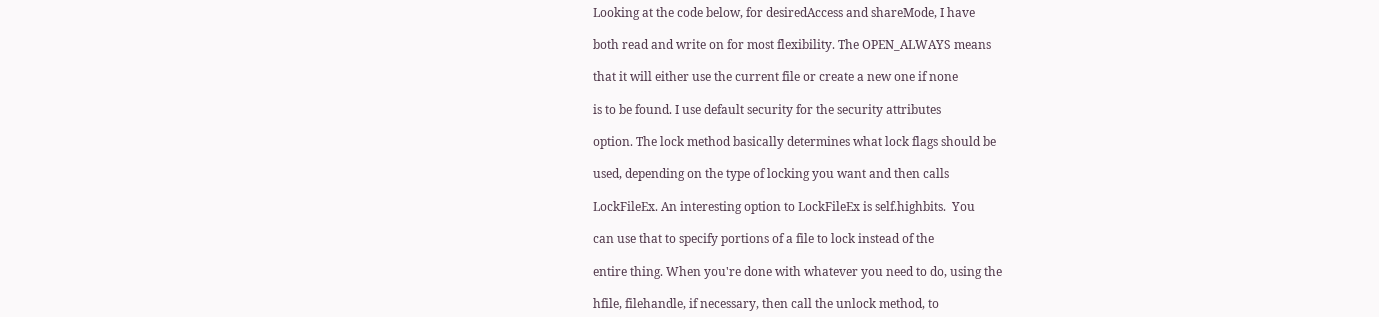Looking at the code below, for desiredAccess and shareMode, I have

both read and write on for most flexibility. The OPEN_ALWAYS means

that it will either use the current file or create a new one if none

is to be found. I use default security for the security attributes

option. The lock method basically determines what lock flags should be

used, depending on the type of locking you want and then calls

LockFileEx. An interesting option to LockFileEx is self.highbits.  You

can use that to specify portions of a file to lock instead of the

entire thing. When you're done with whatever you need to do, using the

hfile, filehandle, if necessary, then call the unlock method, to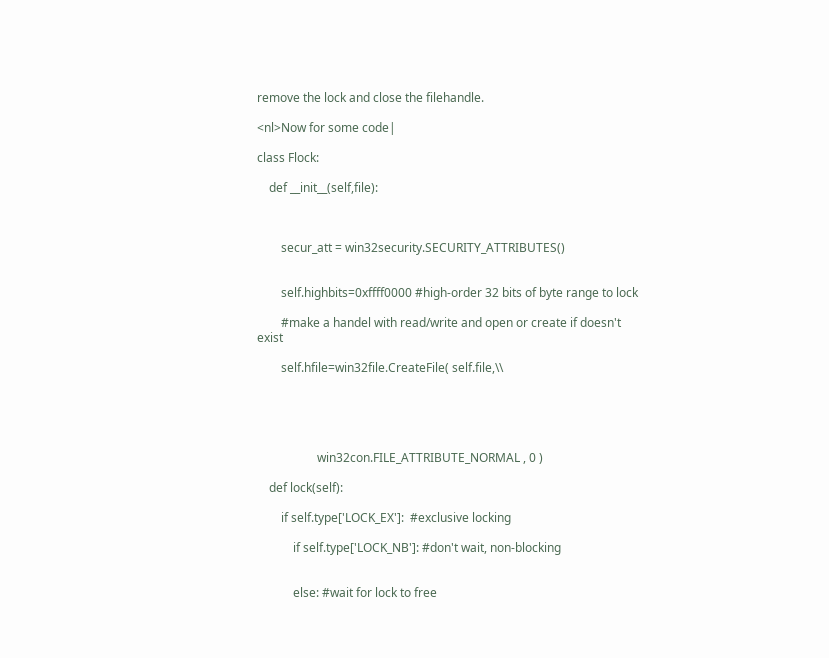remove the lock and close the filehandle.

<nl>Now for some code|

class Flock:

    def __init__(self,file):



        secur_att = win32security.SECURITY_ATTRIBUTES()


        self.highbits=0xffff0000 #high-order 32 bits of byte range to lock

        #make a handel with read/write and open or create if doesn't exist

        self.hfile=win32file.CreateFile( self.file,\\





                    win32con.FILE_ATTRIBUTE_NORMAL , 0 )

    def lock(self):

        if self.type['LOCK_EX']:  #exclusive locking

            if self.type['LOCK_NB']: #don't wait, non-blocking


            else: #wait for lock to free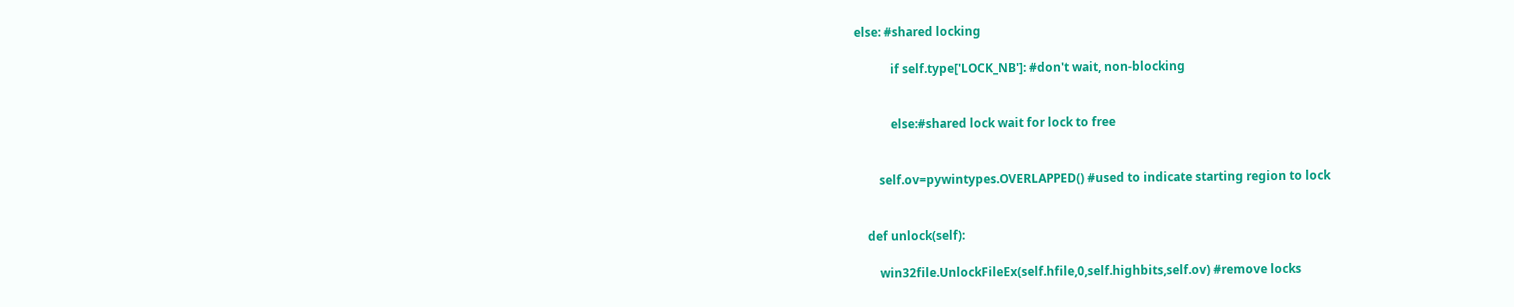else: #shared locking

            if self.type['LOCK_NB']: #don't wait, non-blocking


            else:#shared lock wait for lock to free


        self.ov=pywintypes.OVERLAPPED() #used to indicate starting region to lock


    def unlock(self):

        win32file.UnlockFileEx(self.hfile,0,self.highbits,self.ov) #remove locks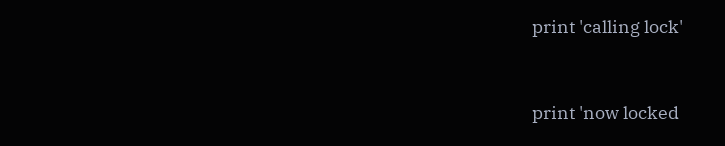print 'calling lock'


print 'now locked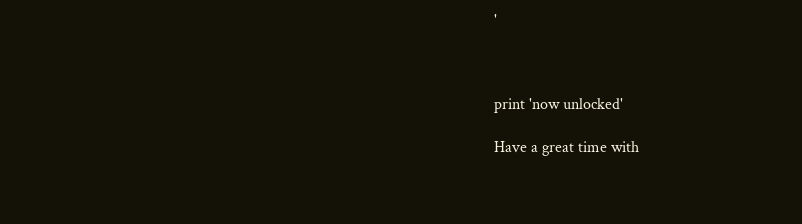'



print 'now unlocked'

Have a great time with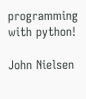programming with python!

John Nielsen